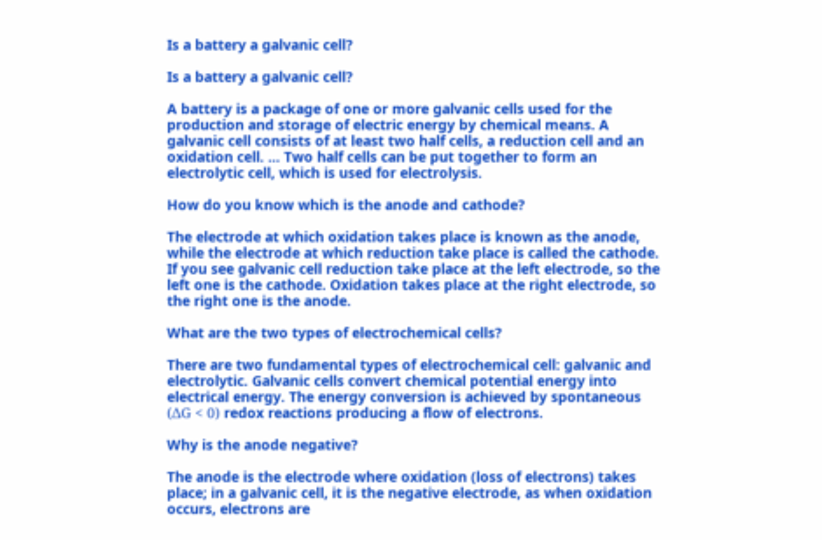Is a battery a galvanic cell?

Is a battery a galvanic cell?

A battery is a package of one or more galvanic cells used for the production and storage of electric energy by chemical means. A galvanic cell consists of at least two half cells, a reduction cell and an oxidation cell. … Two half cells can be put together to form an electrolytic cell, which is used for electrolysis.

How do you know which is the anode and cathode?

The electrode at which oxidation takes place is known as the anode, while the electrode at which reduction take place is called the cathode. If you see galvanic cell reduction take place at the left electrode, so the left one is the cathode. Oxidation takes place at the right electrode, so the right one is the anode.

What are the two types of electrochemical cells?

There are two fundamental types of electrochemical cell: galvanic and electrolytic. Galvanic cells convert chemical potential energy into electrical energy. The energy conversion is achieved by spontaneous (ΔG < 0) redox reactions producing a flow of electrons.

Why is the anode negative?

The anode is the electrode where oxidation (loss of electrons) takes place; in a galvanic cell, it is the negative electrode, as when oxidation occurs, electrons are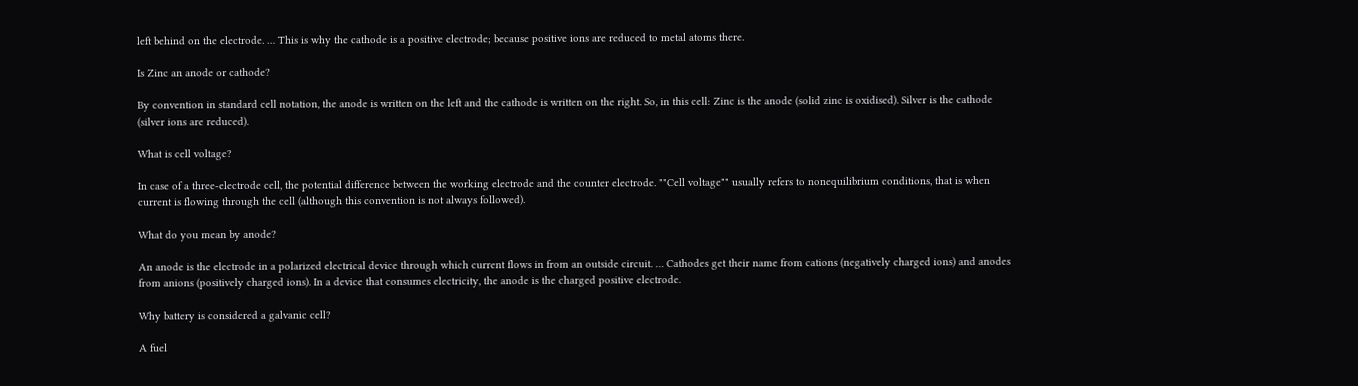left behind on the electrode. … This is why the cathode is a positive electrode; because positive ions are reduced to metal atoms there.

Is Zinc an anode or cathode?

By convention in standard cell notation, the anode is written on the left and the cathode is written on the right. So, in this cell: Zinc is the anode (solid zinc is oxidised). Silver is the cathode (silver ions are reduced).

What is cell voltage?

In case of a three-electrode cell, the potential difference between the working electrode and the counter electrode. ""Cell voltage"" usually refers to nonequilibrium conditions, that is when current is flowing through the cell (although this convention is not always followed).

What do you mean by anode?

An anode is the electrode in a polarized electrical device through which current flows in from an outside circuit. … Cathodes get their name from cations (negatively charged ions) and anodes from anions (positively charged ions). In a device that consumes electricity, the anode is the charged positive electrode.

Why battery is considered a galvanic cell?

A fuel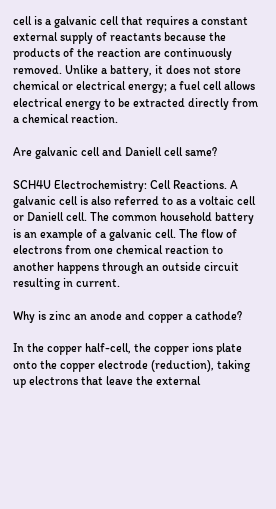cell is a galvanic cell that requires a constant external supply of reactants because the products of the reaction are continuously removed. Unlike a battery, it does not store chemical or electrical energy; a fuel cell allows electrical energy to be extracted directly from a chemical reaction.

Are galvanic cell and Daniell cell same?

SCH4U Electrochemistry: Cell Reactions. A galvanic cell is also referred to as a voltaic cell or Daniell cell. The common household battery is an example of a galvanic cell. The flow of electrons from one chemical reaction to another happens through an outside circuit resulting in current.

Why is zinc an anode and copper a cathode?

In the copper half-cell, the copper ions plate onto the copper electrode (reduction), taking up electrons that leave the external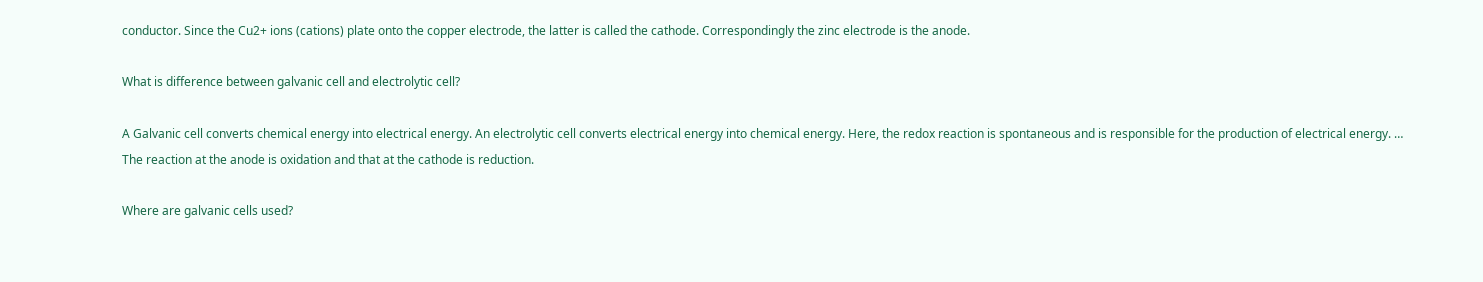conductor. Since the Cu2+ ions (cations) plate onto the copper electrode, the latter is called the cathode. Correspondingly the zinc electrode is the anode.

What is difference between galvanic cell and electrolytic cell?

A Galvanic cell converts chemical energy into electrical energy. An electrolytic cell converts electrical energy into chemical energy. Here, the redox reaction is spontaneous and is responsible for the production of electrical energy. … The reaction at the anode is oxidation and that at the cathode is reduction.

Where are galvanic cells used?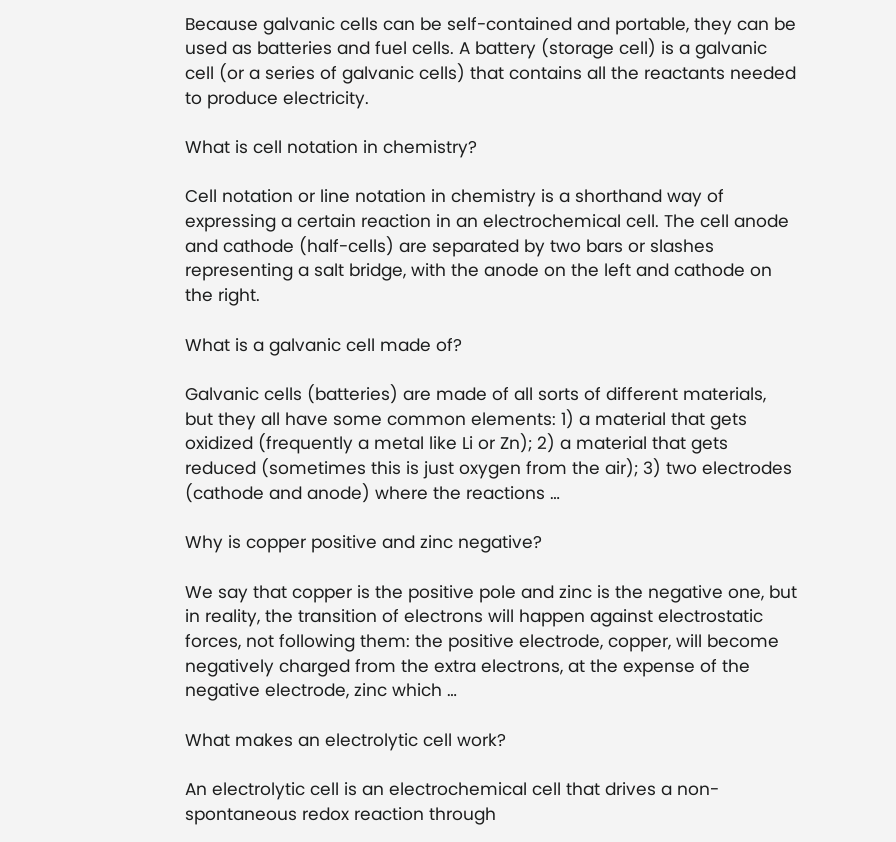Because galvanic cells can be self-contained and portable, they can be used as batteries and fuel cells. A battery (storage cell) is a galvanic cell (or a series of galvanic cells) that contains all the reactants needed to produce electricity.

What is cell notation in chemistry?

Cell notation or line notation in chemistry is a shorthand way of expressing a certain reaction in an electrochemical cell. The cell anode and cathode (half-cells) are separated by two bars or slashes representing a salt bridge, with the anode on the left and cathode on the right.

What is a galvanic cell made of?

Galvanic cells (batteries) are made of all sorts of different materials, but they all have some common elements: 1) a material that gets oxidized (frequently a metal like Li or Zn); 2) a material that gets reduced (sometimes this is just oxygen from the air); 3) two electrodes (cathode and anode) where the reactions …

Why is copper positive and zinc negative?

We say that copper is the positive pole and zinc is the negative one, but in reality, the transition of electrons will happen against electrostatic forces, not following them: the positive electrode, copper, will become negatively charged from the extra electrons, at the expense of the negative electrode, zinc which …

What makes an electrolytic cell work?

An electrolytic cell is an electrochemical cell that drives a non-spontaneous redox reaction through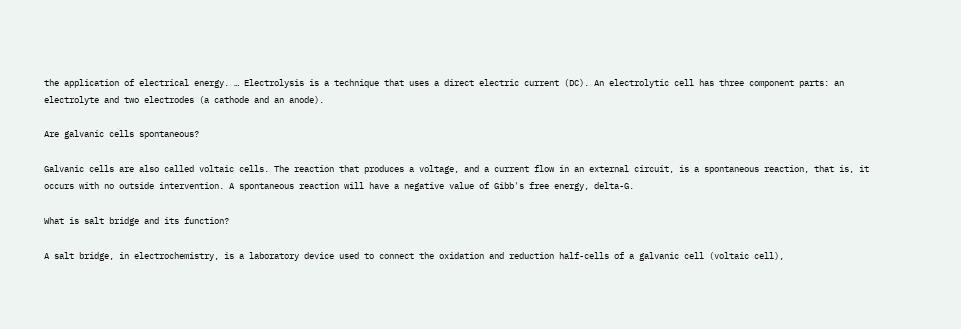the application of electrical energy. … Electrolysis is a technique that uses a direct electric current (DC). An electrolytic cell has three component parts: an electrolyte and two electrodes (a cathode and an anode).

Are galvanic cells spontaneous?

Galvanic cells are also called voltaic cells. The reaction that produces a voltage, and a current flow in an external circuit, is a spontaneous reaction, that is, it occurs with no outside intervention. A spontaneous reaction will have a negative value of Gibb's free energy, delta-G.

What is salt bridge and its function?

A salt bridge, in electrochemistry, is a laboratory device used to connect the oxidation and reduction half-cells of a galvanic cell (voltaic cell),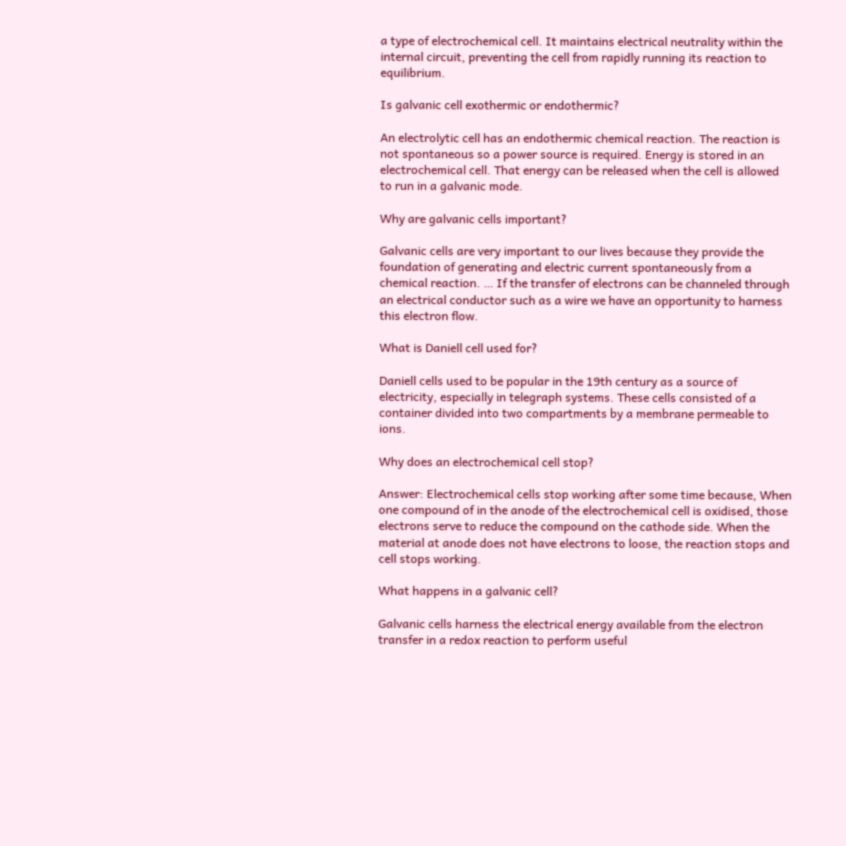a type of electrochemical cell. It maintains electrical neutrality within the internal circuit, preventing the cell from rapidly running its reaction to equilibrium.

Is galvanic cell exothermic or endothermic?

An electrolytic cell has an endothermic chemical reaction. The reaction is not spontaneous so a power source is required. Energy is stored in an electrochemical cell. That energy can be released when the cell is allowed to run in a galvanic mode.

Why are galvanic cells important?

Galvanic cells are very important to our lives because they provide the foundation of generating and electric current spontaneously from a chemical reaction. … If the transfer of electrons can be channeled through an electrical conductor such as a wire we have an opportunity to harness this electron flow.

What is Daniell cell used for?

Daniell cells used to be popular in the 19th century as a source of electricity, especially in telegraph systems. These cells consisted of a container divided into two compartments by a membrane permeable to ions.

Why does an electrochemical cell stop?

Answer: Electrochemical cells stop working after some time because, When one compound of in the anode of the electrochemical cell is oxidised, those electrons serve to reduce the compound on the cathode side. When the material at anode does not have electrons to loose, the reaction stops and cell stops working.

What happens in a galvanic cell?

Galvanic cells harness the electrical energy available from the electron transfer in a redox reaction to perform useful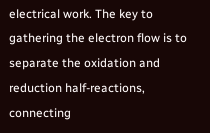electrical work. The key to gathering the electron flow is to separate the oxidation and reduction half-reactions, connecting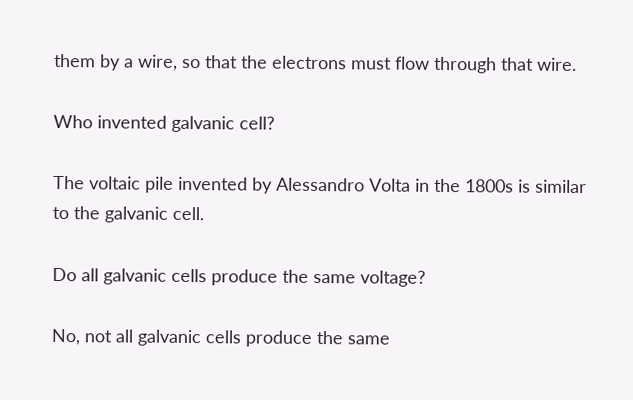them by a wire, so that the electrons must flow through that wire.

Who invented galvanic cell?

The voltaic pile invented by Alessandro Volta in the 1800s is similar to the galvanic cell.

Do all galvanic cells produce the same voltage?

No, not all galvanic cells produce the same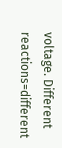voltage. Different reactions=different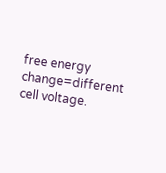free energy change=different cell voltage.